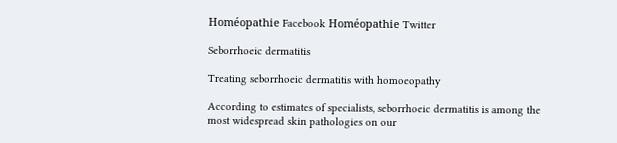Homéopathie Facebook Homéopathie Twitter

Seborrhoeic dermatitis

Treating seborrhoeic dermatitis with homoeopathy

According to estimates of specialists, seborrhoeic dermatitis is among the most widespread skin pathologies on our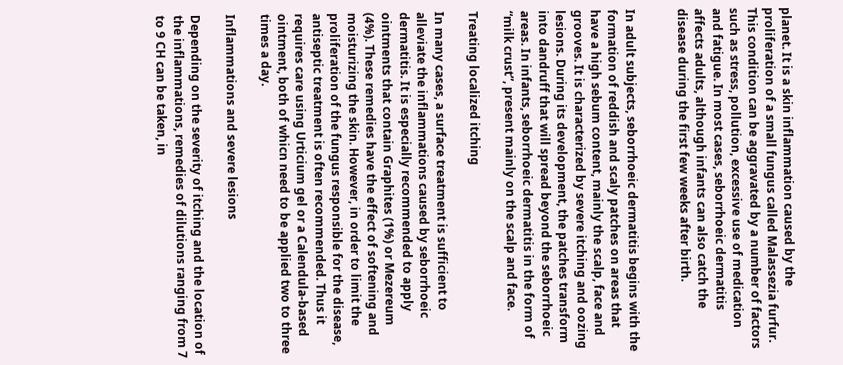planet. It is a skin inflammation caused by the proliferation of a small fungus called Malassezia furfur. This condition can be aggravated by a number of factors such as stress, pollution, excessive use of medication and fatigue. In most cases, seborrhoeic dermatitis affects adults, although infants can also catch the disease during the first few weeks after birth.


In adult subjects, seborrhoeic dermatitis begins with the formation of reddish and scaly patches on areas that have a high sebum content, mainly the scalp, face and grooves. It is characterized by severe itching and oozing lesions. During its development, the patches transform into dandruff that will spread beyond the seborrhoeic areas. In infants, seborrhoeic dermatitis in the form of “milk crust”, present mainly on the scalp and face.

Treating localized itching

In many cases, a surface treatment is sufficient to alleviate the inflammations caused by seborrhoeic dermatitis. It is especially recommended to apply ointments that contain Graphites (1%) or Mezereum (4%). These remedies have the effect of softening and moisturizing the skin. However, in order to limit the proliferation of the fungus responsible for the disease, antiseptic treatment is often recommended. Thus it requires care using Urticium gel or a Calendula-based ointment, both of whicn need to be applied two to three times a day.

Inflammations and severe lesions

Depending on the severity of itching and the location of the inflammations, remedies of dilutions ranging from 7 to 9 CH can be taken, in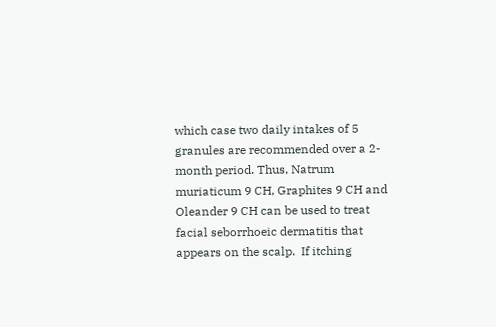which case two daily intakes of 5 granules are recommended over a 2-month period. Thus, Natrum muriaticum 9 CH, Graphites 9 CH and Oleander 9 CH can be used to treat facial seborrhoeic dermatitis that appears on the scalp.  If itching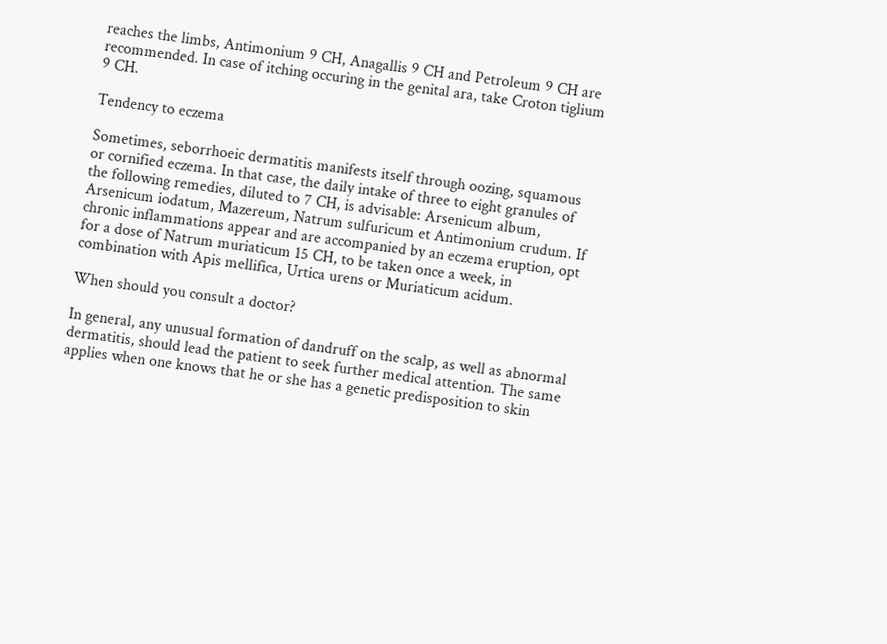reaches the limbs, Antimonium 9 CH, Anagallis 9 CH and Petroleum 9 CH are recommended. In case of itching occuring in the genital ara, take Croton tiglium 9 CH.

Tendency to eczema

Sometimes, seborrhoeic dermatitis manifests itself through oozing, squamous or cornified eczema. In that case, the daily intake of three to eight granules of the following remedies, diluted to 7 CH, is advisable: Arsenicum album, Arsenicum iodatum, Mazereum, Natrum sulfuricum et Antimonium crudum. If chronic inflammations appear and are accompanied by an eczema eruption, opt for a dose of Natrum muriaticum 15 CH, to be taken once a week, in combination with Apis mellifica, Urtica urens or Muriaticum acidum.

When should you consult a doctor?

In general, any unusual formation of dandruff on the scalp, as well as abnormal dermatitis, should lead the patient to seek further medical attention. The same applies when one knows that he or she has a genetic predisposition to skin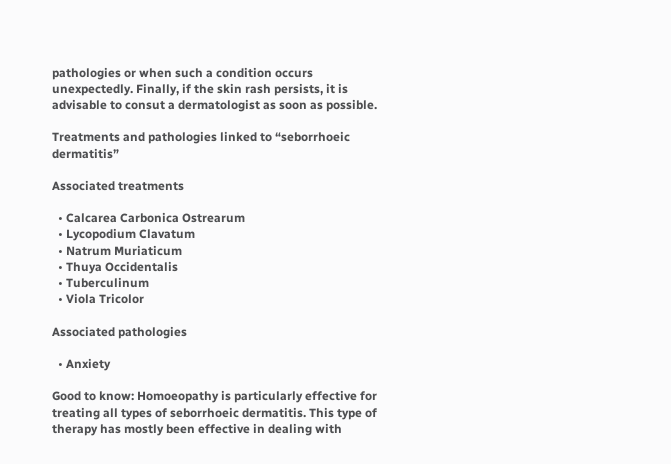pathologies or when such a condition occurs unexpectedly. Finally, if the skin rash persists, it is advisable to consut a dermatologist as soon as possible.

Treatments and pathologies linked to “seborrhoeic dermatitis”

Associated treatments

  • Calcarea Carbonica Ostrearum
  • Lycopodium Clavatum
  • Natrum Muriaticum
  • Thuya Occidentalis
  • Tuberculinum
  • Viola Tricolor

Associated pathologies

  • Anxiety

Good to know: Homoeopathy is particularly effective for treating all types of seborrhoeic dermatitis. This type of therapy has mostly been effective in dealing with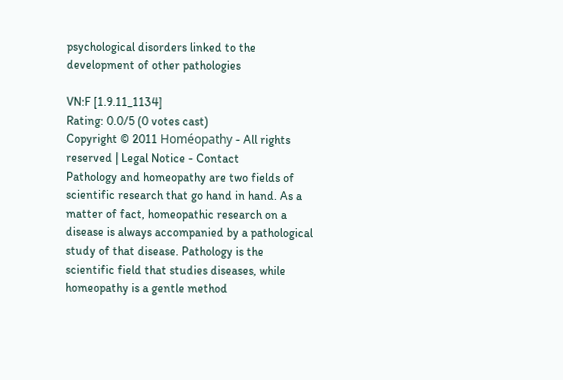psychological disorders linked to the development of other pathologies

VN:F [1.9.11_1134]
Rating: 0.0/5 (0 votes cast)
Copyright © 2011 Homéopathy - All rights reserved | Legal Notice - Contact
Pathology and homeopathy are two fields of scientific research that go hand in hand. As a matter of fact, homeopathic research on a disease is always accompanied by a pathological study of that disease. Pathology is the scientific field that studies diseases, while homeopathy is a gentle method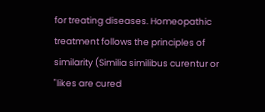for treating diseases. Homeopathic treatment follows the principles of similarity (Similia similibus curentur or "likes are cured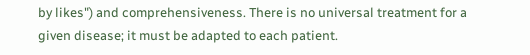by likes") and comprehensiveness. There is no universal treatment for a given disease; it must be adapted to each patient.